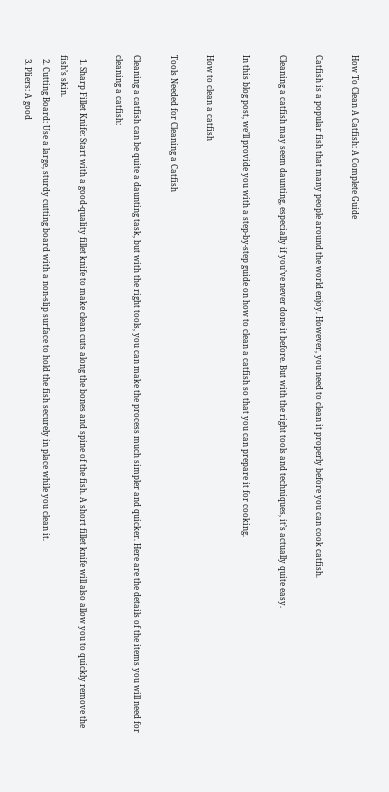How To Clean A Catfish: A Complete Guide

Catfish is a popular fish that many people around the world enjoy. However, you need to clean it properly before you can cook catfish.

Cleaning a catfish may seem daunting, especially if you’ve never done it before. But with the right tools and techniques, it’s actually quite easy.

In this blog post, we’ll provide you with a step-by-step guide on how to clean a catfish so that you can prepare it for cooking.

How to clean a catfish

Tools Needed for Cleaning a Catfish

Cleaning a catfish can be quite a daunting task, but with the right tools, you can make the process much simpler and quicker. Here are the details of the items you will need for cleaning a catfish:

  1. Sharp Fillet Knife: Start with a good-quality fillet knife to make clean cuts along the bones and spine of the fish. A short fillet knife will also allow you to quickly remove the fish’s skin.
  2. Cutting Board: Use a large, sturdy cutting board with a non-slip surface to hold the fish securely in place while you clean it.
  3. Pliers: A good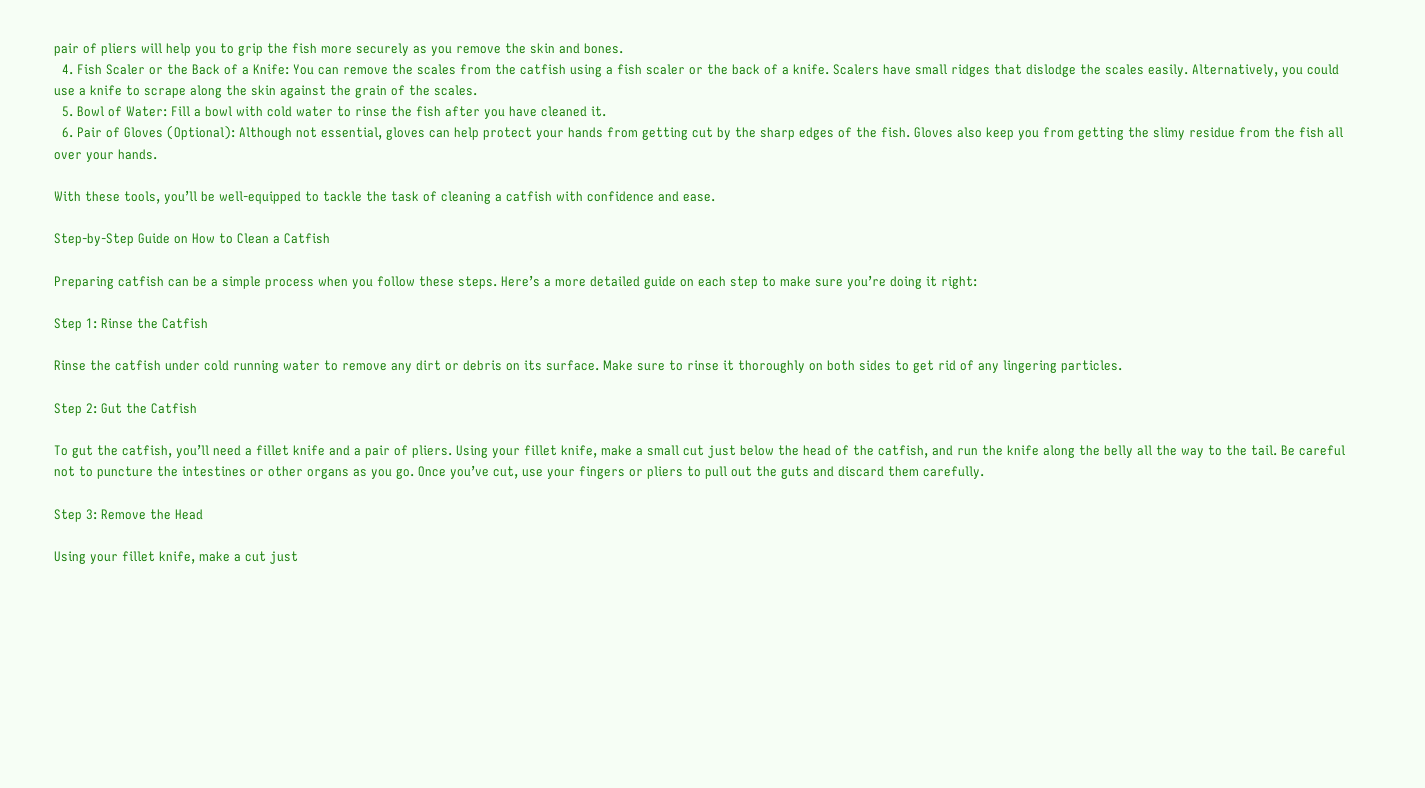pair of pliers will help you to grip the fish more securely as you remove the skin and bones.
  4. Fish Scaler or the Back of a Knife: You can remove the scales from the catfish using a fish scaler or the back of a knife. Scalers have small ridges that dislodge the scales easily. Alternatively, you could use a knife to scrape along the skin against the grain of the scales.
  5. Bowl of Water: Fill a bowl with cold water to rinse the fish after you have cleaned it.
  6. Pair of Gloves (Optional): Although not essential, gloves can help protect your hands from getting cut by the sharp edges of the fish. Gloves also keep you from getting the slimy residue from the fish all over your hands.

With these tools, you’ll be well-equipped to tackle the task of cleaning a catfish with confidence and ease.

Step-by-Step Guide on How to Clean a Catfish

Preparing catfish can be a simple process when you follow these steps. Here’s a more detailed guide on each step to make sure you’re doing it right:

Step 1: Rinse the Catfish

Rinse the catfish under cold running water to remove any dirt or debris on its surface. Make sure to rinse it thoroughly on both sides to get rid of any lingering particles.

Step 2: Gut the Catfish

To gut the catfish, you’ll need a fillet knife and a pair of pliers. Using your fillet knife, make a small cut just below the head of the catfish, and run the knife along the belly all the way to the tail. Be careful not to puncture the intestines or other organs as you go. Once you’ve cut, use your fingers or pliers to pull out the guts and discard them carefully.

Step 3: Remove the Head

Using your fillet knife, make a cut just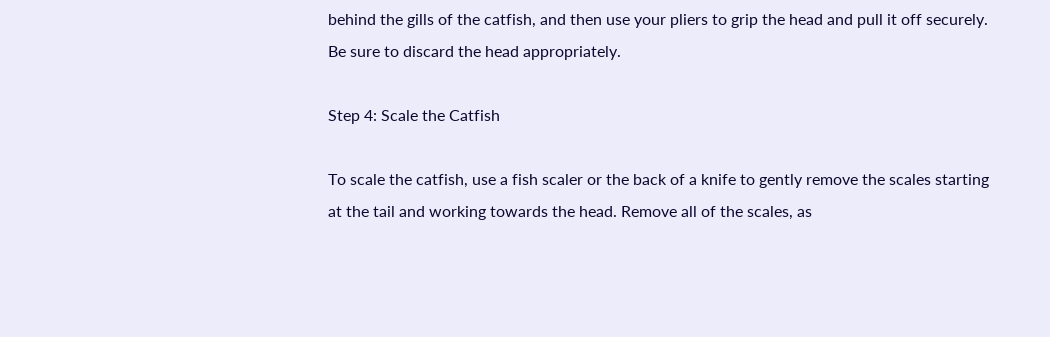behind the gills of the catfish, and then use your pliers to grip the head and pull it off securely. Be sure to discard the head appropriately.

Step 4: Scale the Catfish

To scale the catfish, use a fish scaler or the back of a knife to gently remove the scales starting at the tail and working towards the head. Remove all of the scales, as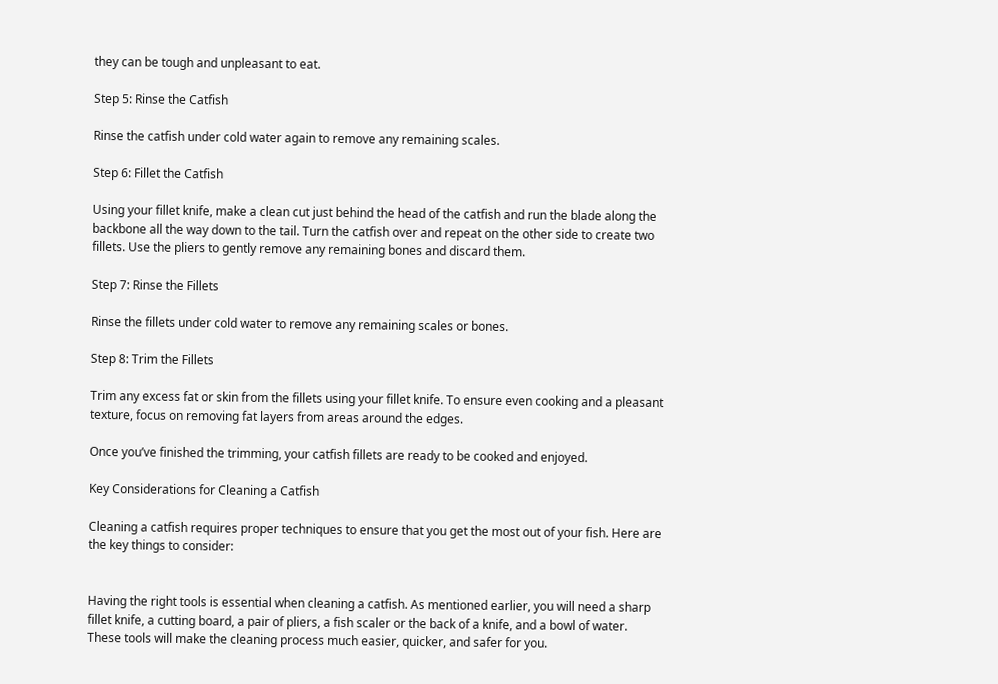they can be tough and unpleasant to eat.

Step 5: Rinse the Catfish

Rinse the catfish under cold water again to remove any remaining scales.

Step 6: Fillet the Catfish

Using your fillet knife, make a clean cut just behind the head of the catfish and run the blade along the backbone all the way down to the tail. Turn the catfish over and repeat on the other side to create two fillets. Use the pliers to gently remove any remaining bones and discard them.

Step 7: Rinse the Fillets

Rinse the fillets under cold water to remove any remaining scales or bones.

Step 8: Trim the Fillets

Trim any excess fat or skin from the fillets using your fillet knife. To ensure even cooking and a pleasant texture, focus on removing fat layers from areas around the edges.

Once you’ve finished the trimming, your catfish fillets are ready to be cooked and enjoyed.

Key Considerations for Cleaning a Catfish

Cleaning a catfish requires proper techniques to ensure that you get the most out of your fish. Here are the key things to consider:


Having the right tools is essential when cleaning a catfish. As mentioned earlier, you will need a sharp fillet knife, a cutting board, a pair of pliers, a fish scaler or the back of a knife, and a bowl of water. These tools will make the cleaning process much easier, quicker, and safer for you.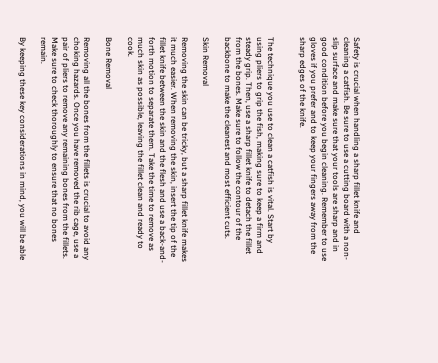Safety is crucial when handling a sharp fillet knife and cleaning a catfish. Be sure to use a cutting board with a non-slip surface and make sure that your tools are sharp and in good condition before you begin cleaning. Remember to use gloves if you prefer and to keep your fingers away from the sharp edges of the knife.


The technique you use to clean a catfish is vital. Start by using pliers to grip the fish, making sure to keep a firm and steady grip. Then, use a sharp fillet knife to detach the fillet from the bones. Make sure to follow the contour of the backbone to make the cleanest and most efficient cuts.

Skin Removal

Removing the skin can be tricky, but a sharp fillet knife makes it much easier. When removing the skin, insert the tip of the fillet knife between the skin and the flesh and use a back-and-forth motion to separate them. Take the time to remove as much skin as possible, leaving the fillet clean and ready to cook.

Bone Removal

Removing all the bones from the fillets is crucial to avoid any choking hazards. Once you have removed the rib cage, use a pair of pliers to remove any remaining bones from the fillets. Make sure to check thoroughly to ensure that no bones remain.

By keeping these key considerations in mind, you will be able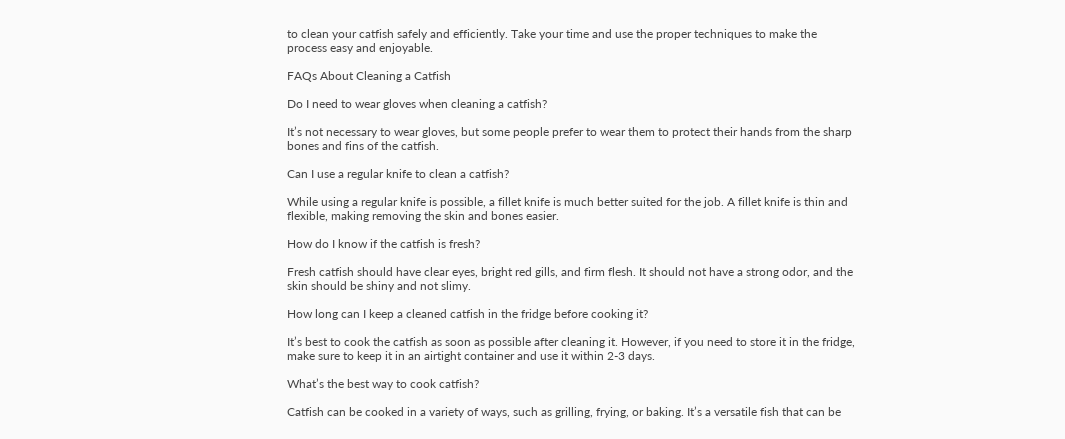to clean your catfish safely and efficiently. Take your time and use the proper techniques to make the process easy and enjoyable.

FAQs About Cleaning a Catfish

Do I need to wear gloves when cleaning a catfish?

It’s not necessary to wear gloves, but some people prefer to wear them to protect their hands from the sharp bones and fins of the catfish.

Can I use a regular knife to clean a catfish?

While using a regular knife is possible, a fillet knife is much better suited for the job. A fillet knife is thin and flexible, making removing the skin and bones easier.

How do I know if the catfish is fresh?

Fresh catfish should have clear eyes, bright red gills, and firm flesh. It should not have a strong odor, and the skin should be shiny and not slimy.

How long can I keep a cleaned catfish in the fridge before cooking it?

It’s best to cook the catfish as soon as possible after cleaning it. However, if you need to store it in the fridge, make sure to keep it in an airtight container and use it within 2-3 days.

What’s the best way to cook catfish?

Catfish can be cooked in a variety of ways, such as grilling, frying, or baking. It’s a versatile fish that can be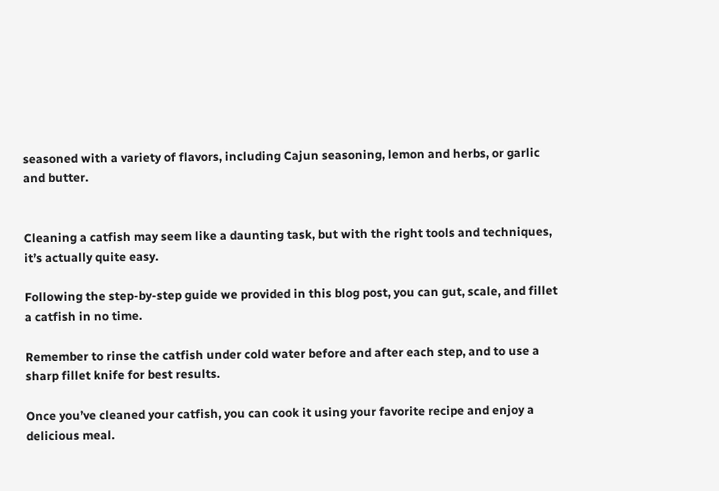seasoned with a variety of flavors, including Cajun seasoning, lemon and herbs, or garlic and butter.


Cleaning a catfish may seem like a daunting task, but with the right tools and techniques, it’s actually quite easy.

Following the step-by-step guide we provided in this blog post, you can gut, scale, and fillet a catfish in no time.

Remember to rinse the catfish under cold water before and after each step, and to use a sharp fillet knife for best results.

Once you’ve cleaned your catfish, you can cook it using your favorite recipe and enjoy a delicious meal.